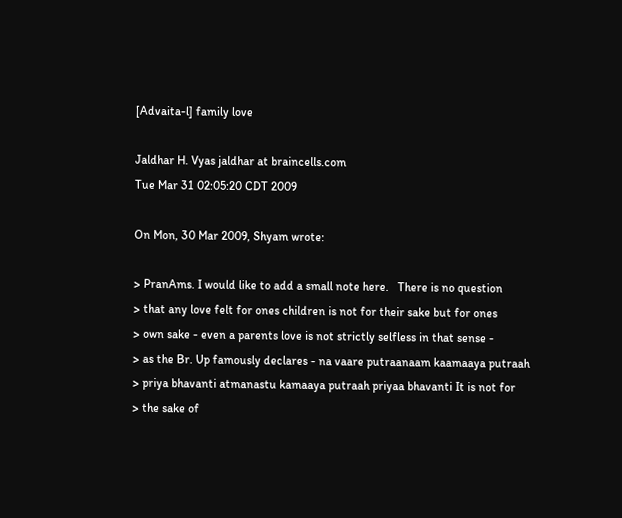[Advaita-l] family love

Jaldhar H. Vyas jaldhar at braincells.com
Tue Mar 31 02:05:20 CDT 2009

On Mon, 30 Mar 2009, Shyam wrote:

> PranAms. I would like to add a small note here.   There is no question
> that any love felt for ones children is not for their sake but for ones
> own sake - even a parents love is not strictly selfless in that sense -
> as the Br. Up famously declares - na vaare putraanaam kaamaaya putraah
> priya bhavanti atmanastu kamaaya putraah priyaa bhavanti It is not for
> the sake of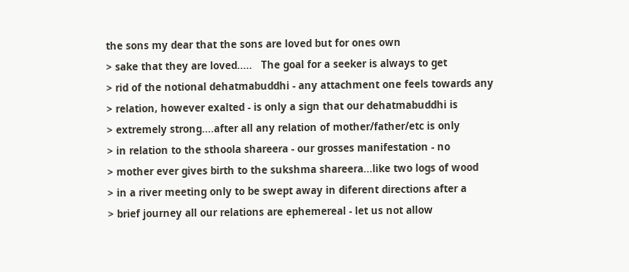the sons my dear that the sons are loved but for ones own
> sake that they are loved.....   The goal for a seeker is always to get
> rid of the notional dehatmabuddhi - any attachment one feels towards any
> relation, however exalted - is only a sign that our dehatmabuddhi is
> extremely strong....after all any relation of mother/father/etc is only
> in relation to the sthoola shareera - our grosses manifestation - no
> mother ever gives birth to the sukshma shareera...like two logs of wood
> in a river meeting only to be swept away in diferent directions after a
> brief journey all our relations are ephemereal - let us not allow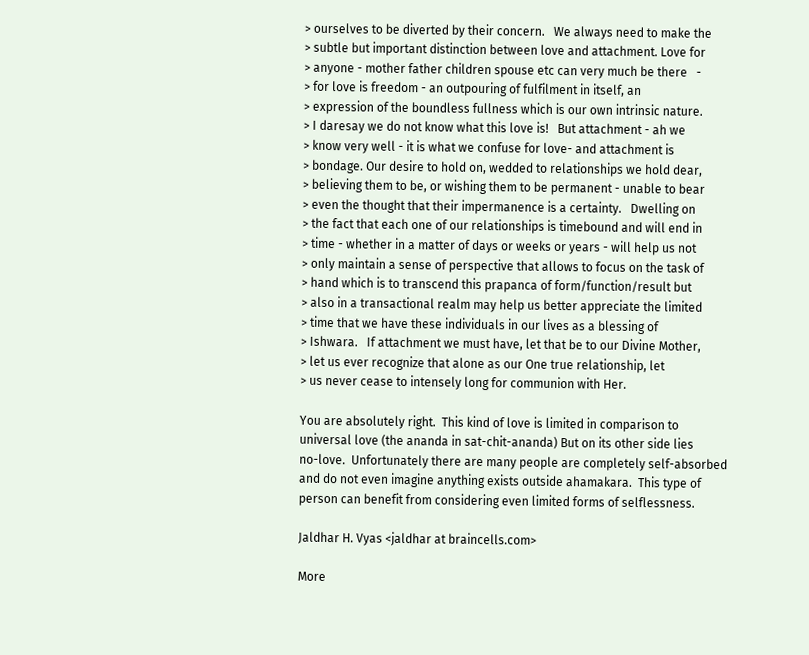> ourselves to be diverted by their concern.   We always need to make the
> subtle but important distinction between love and attachment. Love for
> anyone - mother father children spouse etc can very much be there   -
> for love is freedom - an outpouring of fulfilment in itself, an
> expression of the boundless fullness which is our own intrinsic nature.
> I daresay we do not know what this love is!   But attachment - ah we
> know very well - it is what we confuse for love- and attachment is
> bondage. Our desire to hold on, wedded to relationships we hold dear,
> believing them to be, or wishing them to be permanent - unable to bear
> even the thought that their impermanence is a certainty.   Dwelling on
> the fact that each one of our relationships is timebound and will end in
> time - whether in a matter of days or weeks or years - will help us not
> only maintain a sense of perspective that allows to focus on the task of
> hand which is to transcend this prapanca of form/function/result but
> also in a transactional realm may help us better appreciate the limited
> time that we have these individuals in our lives as a blessing of
> Ishwara.   If attachment we must have, let that be to our Divine Mother,
> let us ever recognize that alone as our One true relationship, let
> us never cease to intensely long for communion with Her.

You are absolutely right.  This kind of love is limited in comparison to
universal love (the ananda in sat-chit-ananda) But on its other side lies
no-love.  Unfortunately there are many people are completely self-absorbed
and do not even imagine anything exists outside ahamakara.  This type of
person can benefit from considering even limited forms of selflessness.

Jaldhar H. Vyas <jaldhar at braincells.com>

More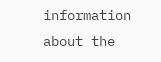information about the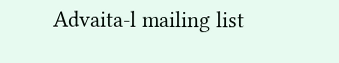Advaita-l mailing list